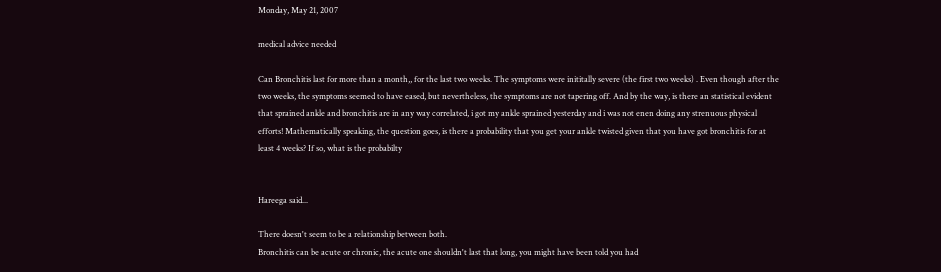Monday, May 21, 2007

medical advice needed

Can Bronchitis last for more than a month,, for the last two weeks. The symptoms were inititally severe (the first two weeks) . Even though after the two weeks, the symptoms seemed to have eased, but nevertheless, the symptoms are not tapering off. And by the way, is there an statistical evident that sprained ankle and bronchitis are in any way correlated, i got my ankle sprained yesterday and i was not enen doing any strenuous physical efforts! Mathematically speaking, the question goes, is there a probability that you get your ankle twisted given that you have got bronchitis for at least 4 weeks? If so, what is the probabilty


Hareega said...

There doesn't seem to be a relationship between both.
Bronchitis can be acute or chronic, the acute one shouldn't last that long, you might have been told you had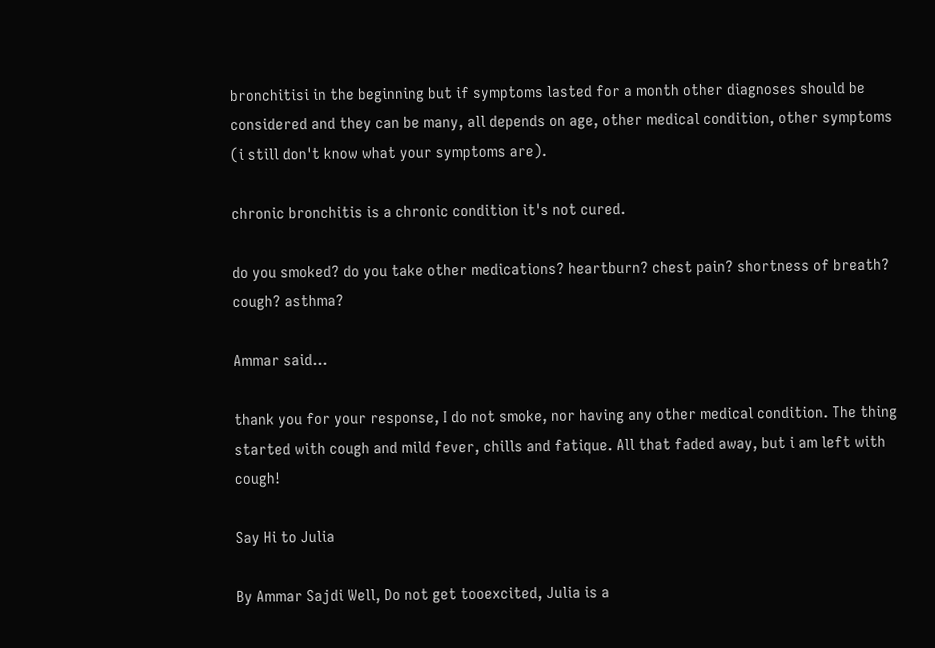bronchitisi in the beginning but if symptoms lasted for a month other diagnoses should be considered and they can be many, all depends on age, other medical condition, other symptoms (i still don't know what your symptoms are).

chronic bronchitis is a chronic condition it's not cured.

do you smoked? do you take other medications? heartburn? chest pain? shortness of breath? cough? asthma?

Ammar said...

thank you for your response, I do not smoke, nor having any other medical condition. The thing started with cough and mild fever, chills and fatique. All that faded away, but i am left with cough!

Say Hi to Julia

By Ammar Sajdi Well, Do not get tooexcited, Julia is a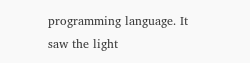programming language. It saw the light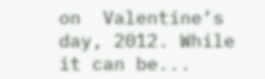on  Valentine’s  day, 2012. While it can be...